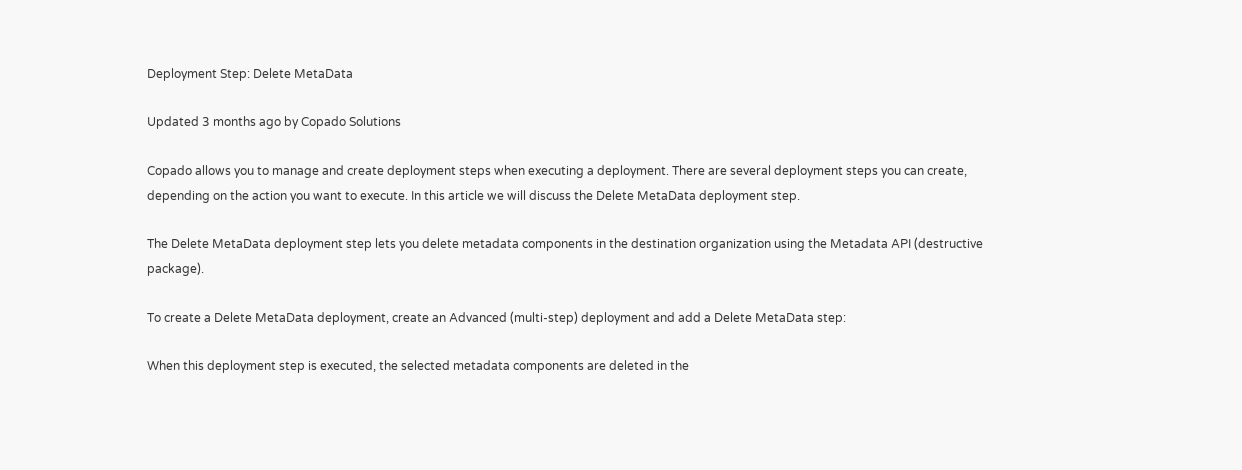Deployment Step: Delete MetaData

Updated 3 months ago by Copado Solutions

Copado allows you to manage and create deployment steps when executing a deployment. There are several deployment steps you can create, depending on the action you want to execute. In this article we will discuss the Delete MetaData deployment step.

The Delete MetaData deployment step lets you delete metadata components in the destination organization using the Metadata API (destructive package).

To create a Delete MetaData deployment, create an Advanced (multi-step) deployment and add a Delete MetaData step:

When this deployment step is executed, the selected metadata components are deleted in the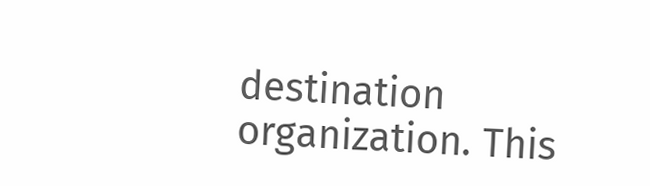destination organization. This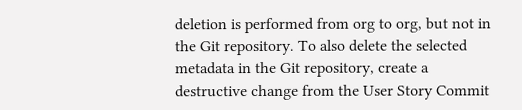deletion is performed from org to org, but not in the Git repository. To also delete the selected metadata in the Git repository, create a destructive change from the User Story Commit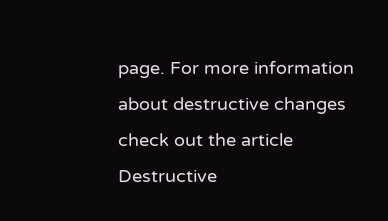page. For more information about destructive changes check out the article Destructive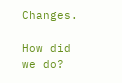Changes.

How did we do?